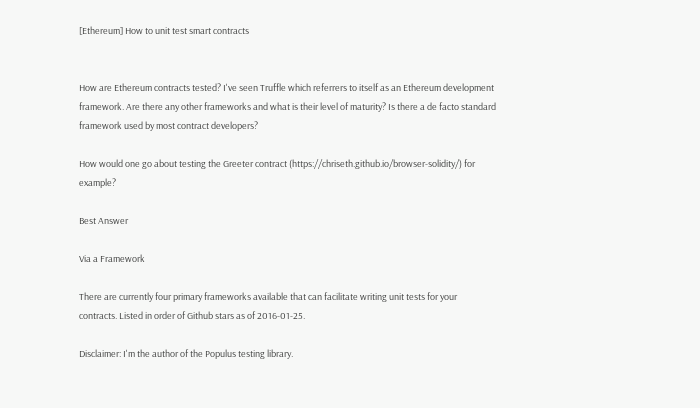[Ethereum] How to unit test smart contracts


How are Ethereum contracts tested? I've seen Truffle which referrers to itself as an Ethereum development framework. Are there any other frameworks and what is their level of maturity? Is there a de facto standard framework used by most contract developers?

How would one go about testing the Greeter contract (https://chriseth.github.io/browser-solidity/) for example?

Best Answer

Via a Framework

There are currently four primary frameworks available that can facilitate writing unit tests for your contracts. Listed in order of Github stars as of 2016-01-25.

Disclaimer: I'm the author of the Populus testing library.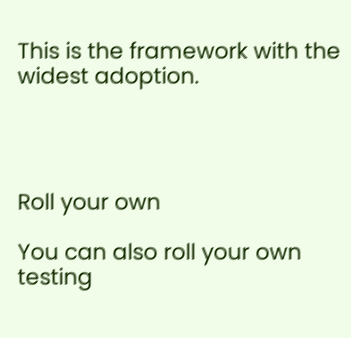This is the framework with the widest adoption.




Roll your own

You can also roll your own testing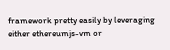framework pretty easily by leveraging either ethereumjs-vm or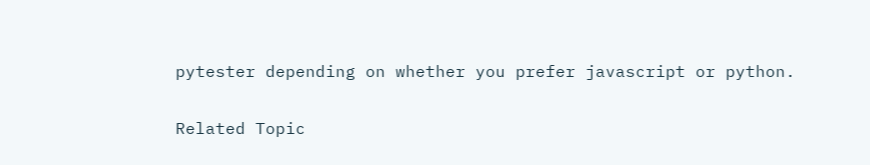pytester depending on whether you prefer javascript or python.

Related Topic